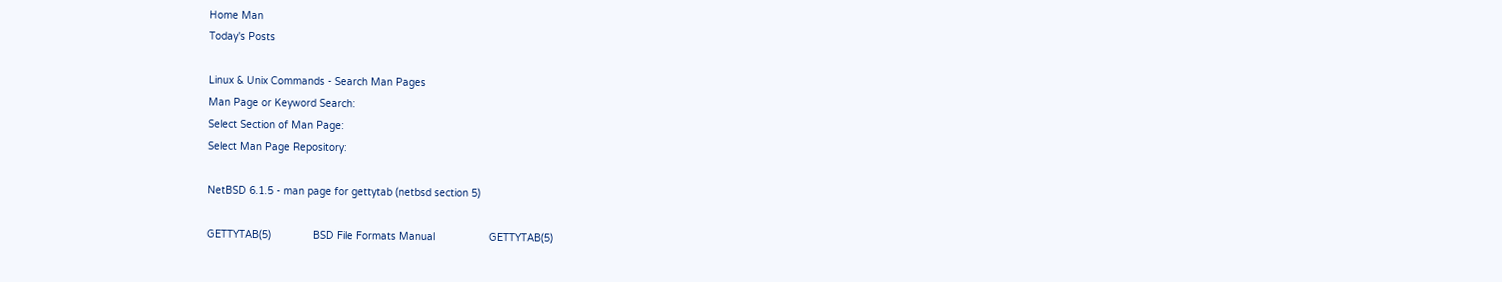Home Man
Today's Posts

Linux & Unix Commands - Search Man Pages
Man Page or Keyword Search:
Select Section of Man Page:
Select Man Page Repository:

NetBSD 6.1.5 - man page for gettytab (netbsd section 5)

GETTYTAB(5)              BSD File Formats Manual                  GETTYTAB(5)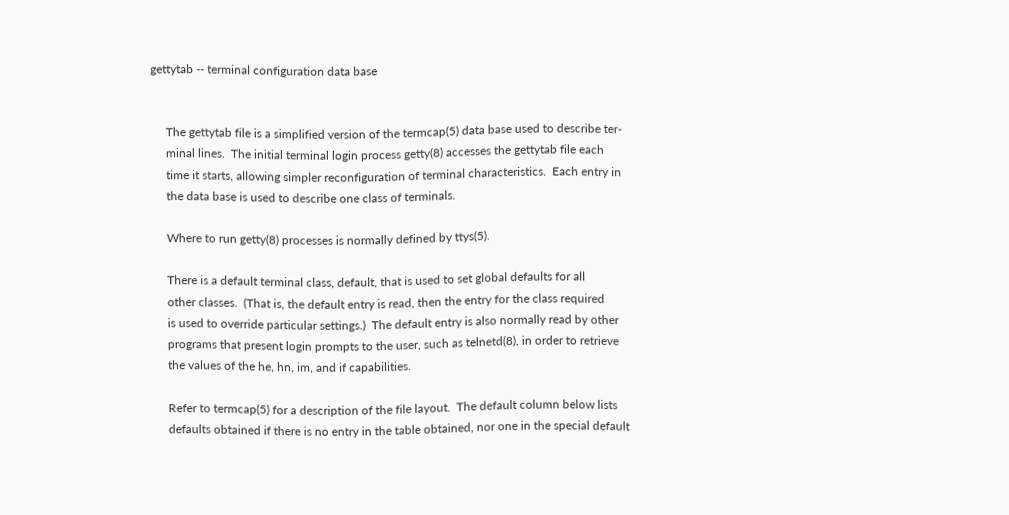gettytab -- terminal configuration data base


     The gettytab file is a simplified version of the termcap(5) data base used to describe ter-
     minal lines.  The initial terminal login process getty(8) accesses the gettytab file each
     time it starts, allowing simpler reconfiguration of terminal characteristics.  Each entry in
     the data base is used to describe one class of terminals.

     Where to run getty(8) processes is normally defined by ttys(5).

     There is a default terminal class, default, that is used to set global defaults for all
     other classes.  (That is, the default entry is read, then the entry for the class required
     is used to override particular settings.)  The default entry is also normally read by other
     programs that present login prompts to the user, such as telnetd(8), in order to retrieve
     the values of the he, hn, im, and if capabilities.

     Refer to termcap(5) for a description of the file layout.  The default column below lists
     defaults obtained if there is no entry in the table obtained, nor one in the special default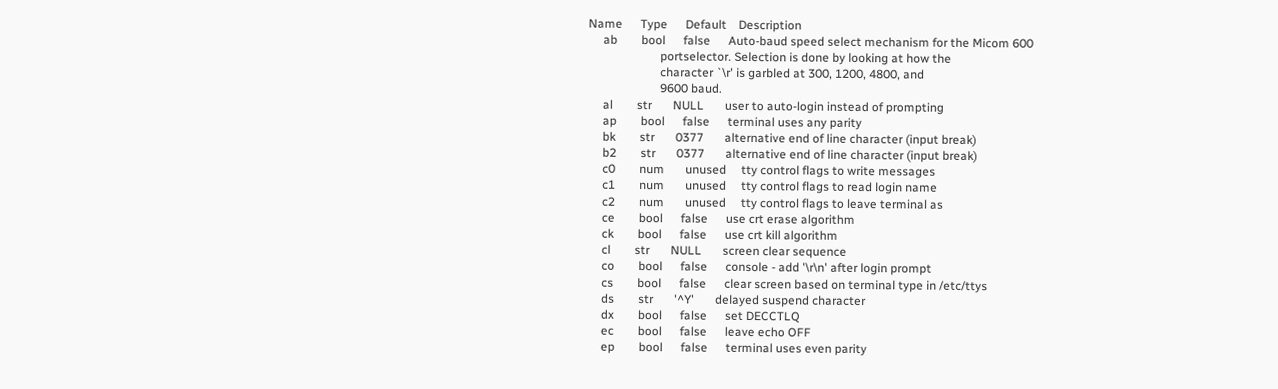Name      Type      Default    Description
     ab        bool      false      Auto-baud speed select mechanism for the Micom 600
                        portselector. Selection is done by looking at how the
                        character `\r' is garbled at 300, 1200, 4800, and
                        9600 baud.
     al        str       NULL       user to auto-login instead of prompting
     ap        bool      false      terminal uses any parity
     bk        str       0377       alternative end of line character (input break)
     b2        str       0377       alternative end of line character (input break)
     c0        num       unused     tty control flags to write messages
     c1        num       unused     tty control flags to read login name
     c2        num       unused     tty control flags to leave terminal as
     ce        bool      false      use crt erase algorithm
     ck        bool      false      use crt kill algorithm
     cl        str       NULL       screen clear sequence
     co        bool      false      console - add '\r\n' after login prompt
     cs        bool      false      clear screen based on terminal type in /etc/ttys
     ds        str       '^Y'       delayed suspend character
     dx        bool      false      set DECCTLQ
     ec        bool      false      leave echo OFF
     ep        bool      false      terminal uses even parity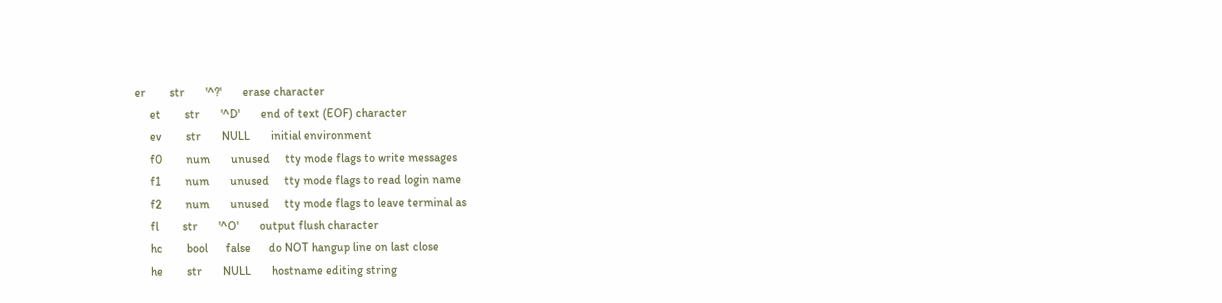er        str       '^?'       erase character
     et        str       '^D'       end of text (EOF) character
     ev        str       NULL       initial environment
     f0        num       unused     tty mode flags to write messages
     f1        num       unused     tty mode flags to read login name
     f2        num       unused     tty mode flags to leave terminal as
     fl        str       '^O'       output flush character
     hc        bool      false      do NOT hangup line on last close
     he        str       NULL       hostname editing string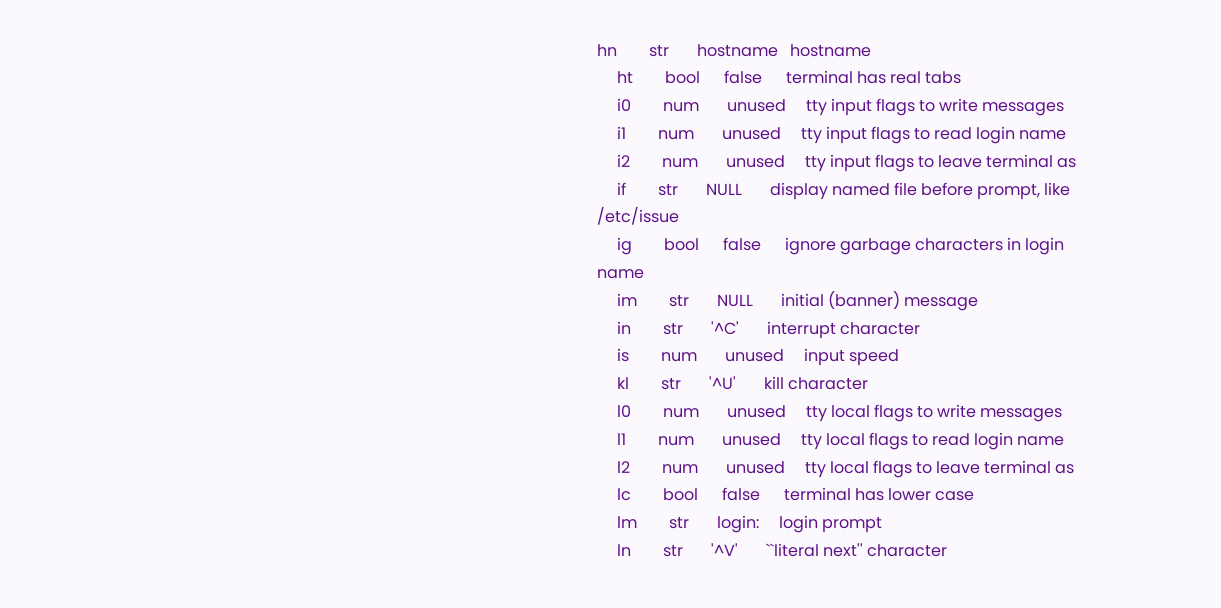hn        str       hostname   hostname
     ht        bool      false      terminal has real tabs
     i0        num       unused     tty input flags to write messages
     i1        num       unused     tty input flags to read login name
     i2        num       unused     tty input flags to leave terminal as
     if        str       NULL       display named file before prompt, like /etc/issue
     ig        bool      false      ignore garbage characters in login name
     im        str       NULL       initial (banner) message
     in        str       '^C'       interrupt character
     is        num       unused     input speed
     kl        str       '^U'       kill character
     l0        num       unused     tty local flags to write messages
     l1        num       unused     tty local flags to read login name
     l2        num       unused     tty local flags to leave terminal as
     lc        bool      false      terminal has lower case
     lm        str       login:     login prompt
     ln        str       '^V'       ``literal next'' character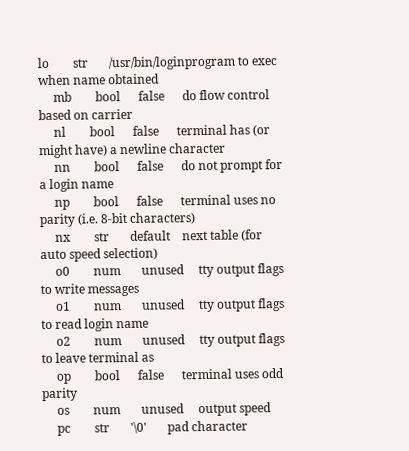lo        str       /usr/bin/loginprogram to exec when name obtained
     mb        bool      false      do flow control based on carrier
     nl        bool      false      terminal has (or might have) a newline character
     nn        bool      false      do not prompt for a login name
     np        bool      false      terminal uses no parity (i.e. 8-bit characters)
     nx        str       default    next table (for auto speed selection)
     o0        num       unused     tty output flags to write messages
     o1        num       unused     tty output flags to read login name
     o2        num       unused     tty output flags to leave terminal as
     op        bool      false      terminal uses odd parity
     os        num       unused     output speed
     pc        str       '\0'       pad character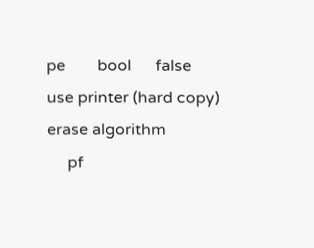pe        bool      false      use printer (hard copy) erase algorithm
     pf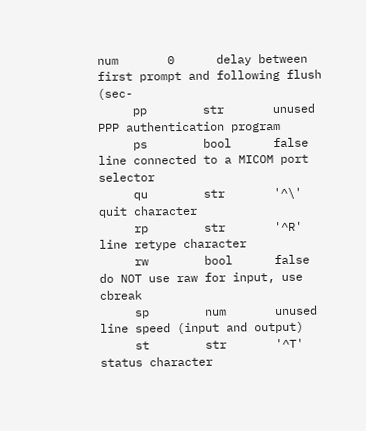num       0      delay between first prompt and following flush (sec-
     pp        str       unused     PPP authentication program
     ps        bool      false      line connected to a MICOM port selector
     qu        str       '^\'       quit character
     rp        str       '^R'       line retype character
     rw        bool      false      do NOT use raw for input, use cbreak
     sp        num       unused     line speed (input and output)
     st        str       '^T'       status character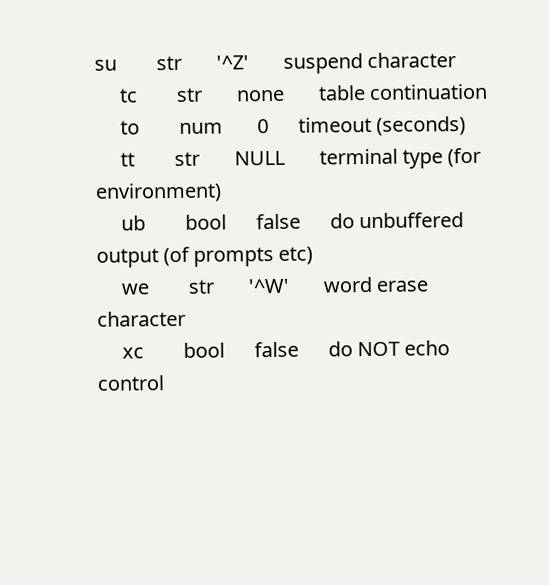su        str       '^Z'       suspend character
     tc        str       none       table continuation
     to        num       0      timeout (seconds)
     tt        str       NULL       terminal type (for environment)
     ub        bool      false      do unbuffered output (of prompts etc)
     we        str       '^W'       word erase character
     xc        bool      false      do NOT echo control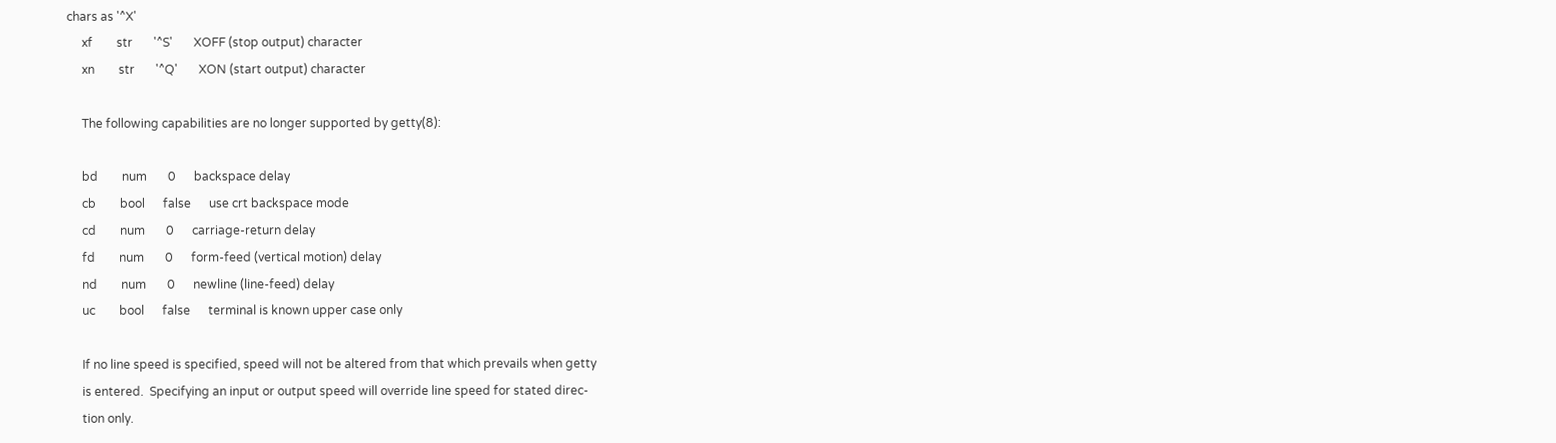chars as '^X'
     xf        str       '^S'       XOFF (stop output) character
     xn        str       '^Q'       XON (start output) character

     The following capabilities are no longer supported by getty(8):

     bd        num       0      backspace delay
     cb        bool      false      use crt backspace mode
     cd        num       0      carriage-return delay
     fd        num       0      form-feed (vertical motion) delay
     nd        num       0      newline (line-feed) delay
     uc        bool      false      terminal is known upper case only

     If no line speed is specified, speed will not be altered from that which prevails when getty
     is entered.  Specifying an input or output speed will override line speed for stated direc-
     tion only.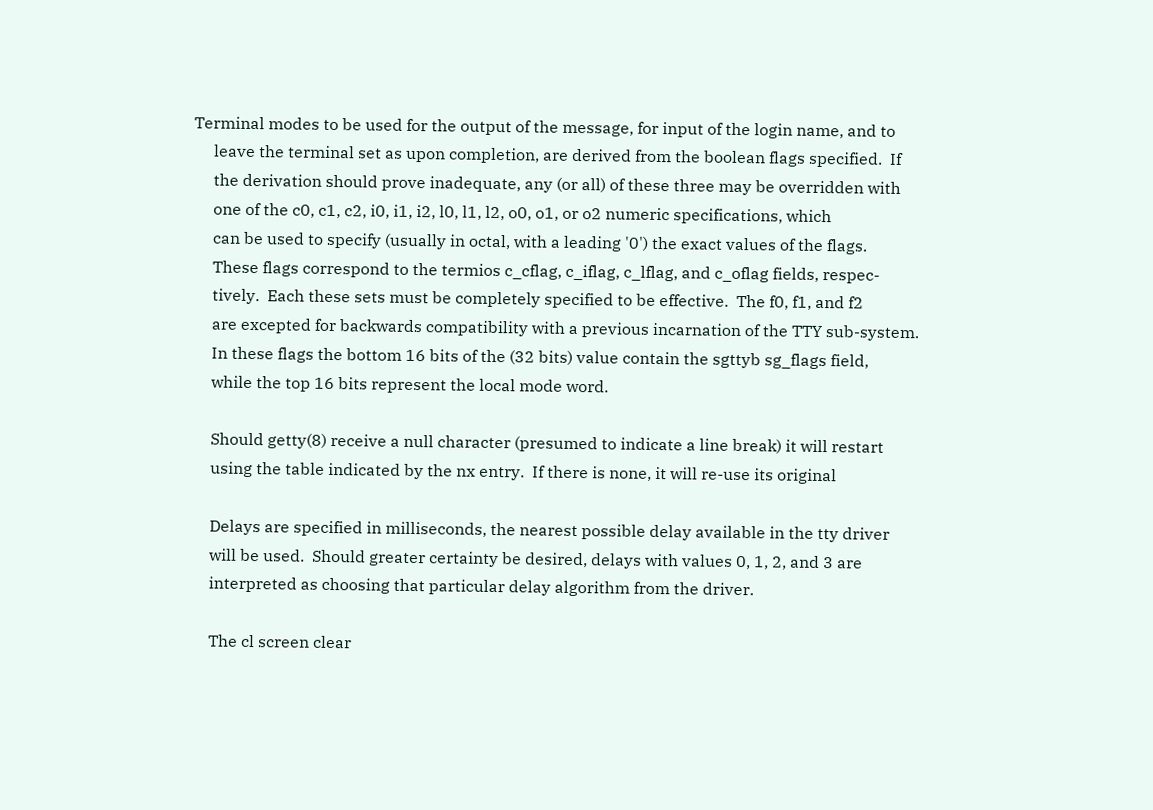Terminal modes to be used for the output of the message, for input of the login name, and to
     leave the terminal set as upon completion, are derived from the boolean flags specified.  If
     the derivation should prove inadequate, any (or all) of these three may be overridden with
     one of the c0, c1, c2, i0, i1, i2, l0, l1, l2, o0, o1, or o2 numeric specifications, which
     can be used to specify (usually in octal, with a leading '0') the exact values of the flags.
     These flags correspond to the termios c_cflag, c_iflag, c_lflag, and c_oflag fields, respec-
     tively.  Each these sets must be completely specified to be effective.  The f0, f1, and f2
     are excepted for backwards compatibility with a previous incarnation of the TTY sub-system.
     In these flags the bottom 16 bits of the (32 bits) value contain the sgttyb sg_flags field,
     while the top 16 bits represent the local mode word.

     Should getty(8) receive a null character (presumed to indicate a line break) it will restart
     using the table indicated by the nx entry.  If there is none, it will re-use its original

     Delays are specified in milliseconds, the nearest possible delay available in the tty driver
     will be used.  Should greater certainty be desired, delays with values 0, 1, 2, and 3 are
     interpreted as choosing that particular delay algorithm from the driver.

     The cl screen clear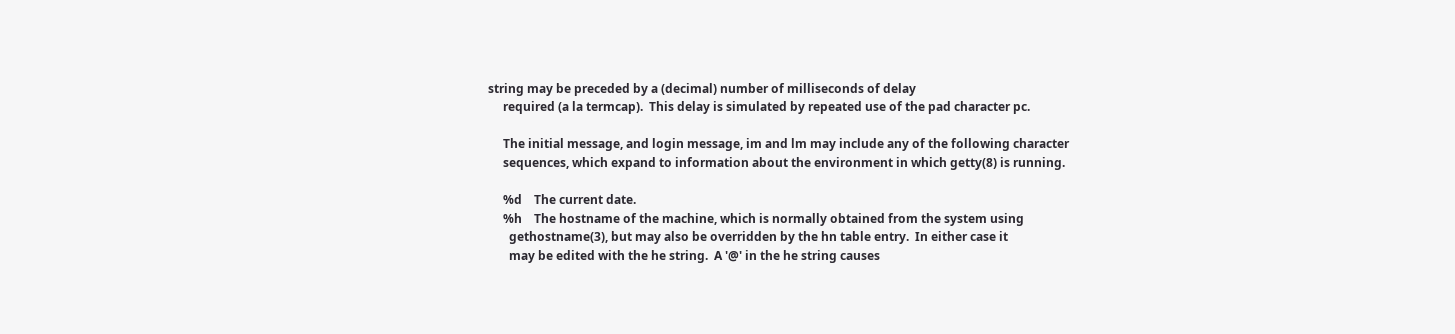string may be preceded by a (decimal) number of milliseconds of delay
     required (a la termcap).  This delay is simulated by repeated use of the pad character pc.

     The initial message, and login message, im and lm may include any of the following character
     sequences, which expand to information about the environment in which getty(8) is running.

     %d    The current date.
     %h    The hostname of the machine, which is normally obtained from the system using
       gethostname(3), but may also be overridden by the hn table entry.  In either case it
       may be edited with the he string.  A '@' in the he string causes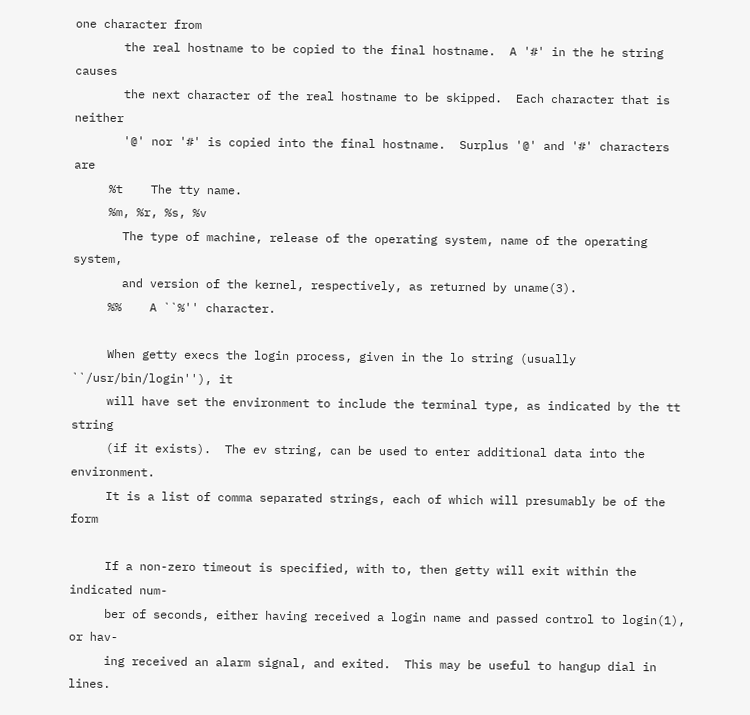one character from
       the real hostname to be copied to the final hostname.  A '#' in the he string causes
       the next character of the real hostname to be skipped.  Each character that is neither
       '@' nor '#' is copied into the final hostname.  Surplus '@' and '#' characters are
     %t    The tty name.
     %m, %r, %s, %v
       The type of machine, release of the operating system, name of the operating system,
       and version of the kernel, respectively, as returned by uname(3).
     %%    A ``%'' character.

     When getty execs the login process, given in the lo string (usually ``/usr/bin/login''), it
     will have set the environment to include the terminal type, as indicated by the tt string
     (if it exists).  The ev string, can be used to enter additional data into the environment.
     It is a list of comma separated strings, each of which will presumably be of the form

     If a non-zero timeout is specified, with to, then getty will exit within the indicated num-
     ber of seconds, either having received a login name and passed control to login(1), or hav-
     ing received an alarm signal, and exited.  This may be useful to hangup dial in lines.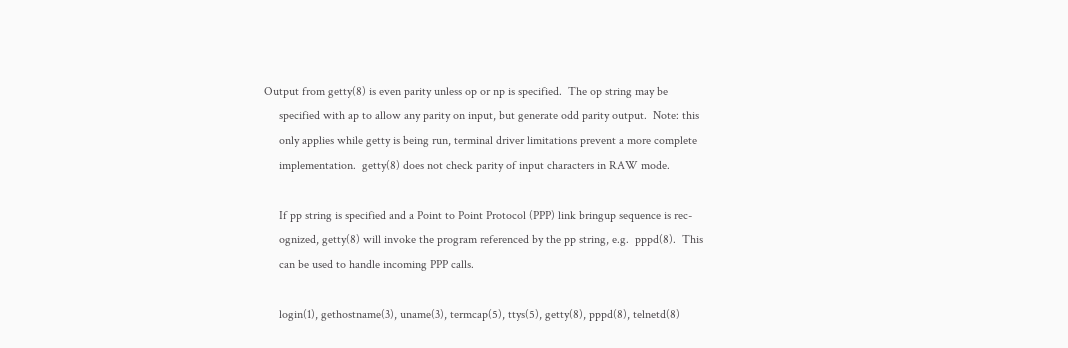Output from getty(8) is even parity unless op or np is specified.  The op string may be
     specified with ap to allow any parity on input, but generate odd parity output.  Note: this
     only applies while getty is being run, terminal driver limitations prevent a more complete
     implementation.  getty(8) does not check parity of input characters in RAW mode.

     If pp string is specified and a Point to Point Protocol (PPP) link bringup sequence is rec-
     ognized, getty(8) will invoke the program referenced by the pp string, e.g.  pppd(8).  This
     can be used to handle incoming PPP calls.

     login(1), gethostname(3), uname(3), termcap(5), ttys(5), getty(8), pppd(8), telnetd(8)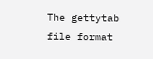The gettytab file format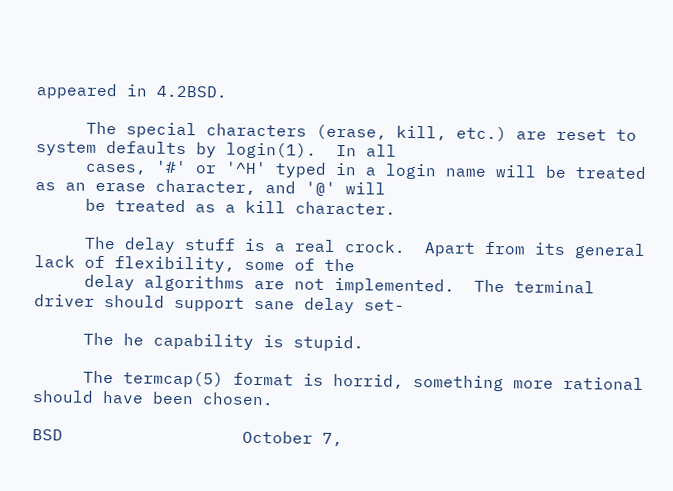appeared in 4.2BSD.

     The special characters (erase, kill, etc.) are reset to system defaults by login(1).  In all
     cases, '#' or '^H' typed in a login name will be treated as an erase character, and '@' will
     be treated as a kill character.

     The delay stuff is a real crock.  Apart from its general lack of flexibility, some of the
     delay algorithms are not implemented.  The terminal driver should support sane delay set-

     The he capability is stupid.

     The termcap(5) format is horrid, something more rational should have been chosen.

BSD                  October 7,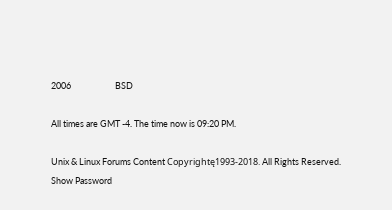2006                      BSD

All times are GMT -4. The time now is 09:20 PM.

Unix & Linux Forums Content Copyrightę1993-2018. All Rights Reserved.
Show Password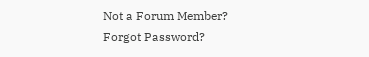Not a Forum Member?
Forgot Password?